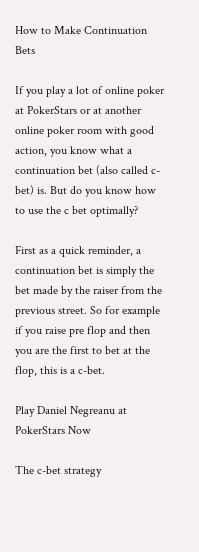How to Make Continuation Bets

If you play a lot of online poker at PokerStars or at another online poker room with good action, you know what a continuation bet (also called c-bet) is. But do you know how to use the c bet optimally?

First as a quick reminder, a continuation bet is simply the bet made by the raiser from the previous street. So for example if you raise pre flop and then you are the first to bet at the flop, this is a c-bet.

Play Daniel Negreanu at PokerStars Now

The c-bet strategy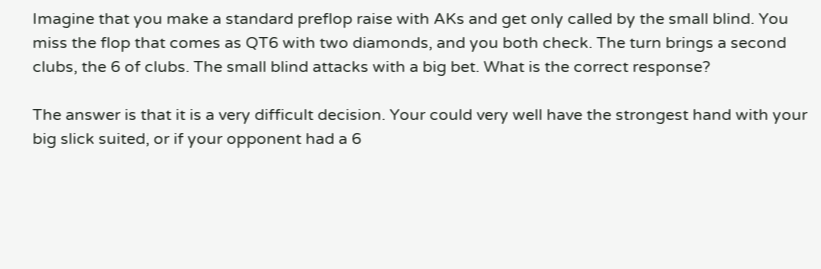Imagine that you make a standard preflop raise with AKs and get only called by the small blind. You miss the flop that comes as QT6 with two diamonds, and you both check. The turn brings a second clubs, the 6 of clubs. The small blind attacks with a big bet. What is the correct response?

The answer is that it is a very difficult decision. Your could very well have the strongest hand with your big slick suited, or if your opponent had a 6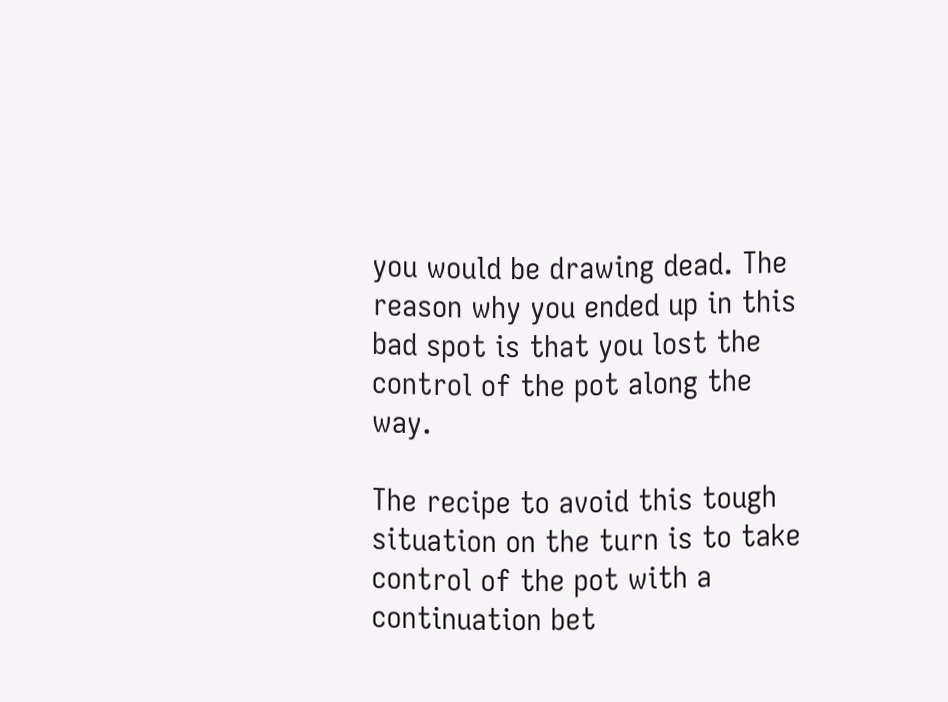you would be drawing dead. The reason why you ended up in this bad spot is that you lost the control of the pot along the way.

The recipe to avoid this tough situation on the turn is to take control of the pot with a continuation bet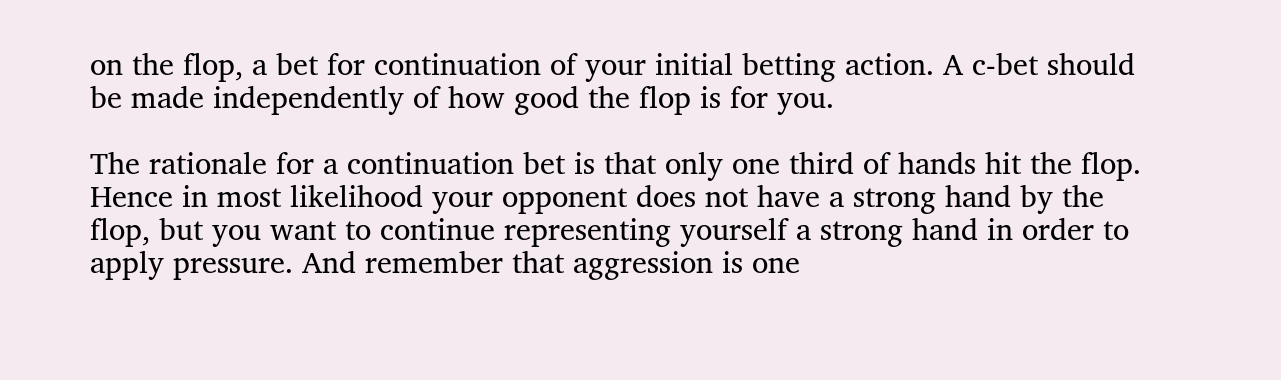on the flop, a bet for continuation of your initial betting action. A c-bet should be made independently of how good the flop is for you.

The rationale for a continuation bet is that only one third of hands hit the flop. Hence in most likelihood your opponent does not have a strong hand by the flop, but you want to continue representing yourself a strong hand in order to apply pressure. And remember that aggression is one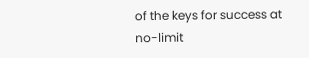of the keys for success at no-limit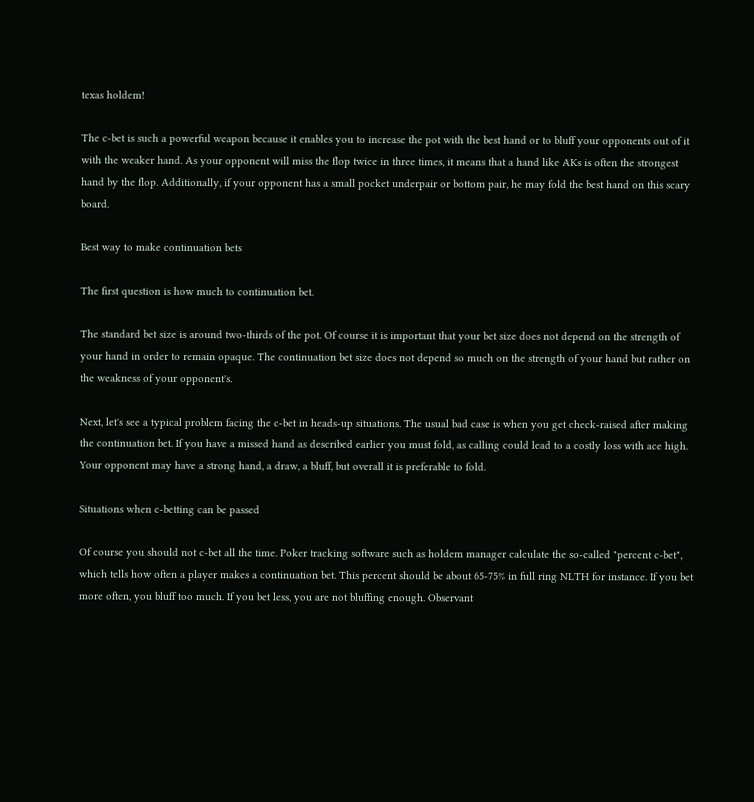texas holdem!

The c-bet is such a powerful weapon because it enables you to increase the pot with the best hand or to bluff your opponents out of it with the weaker hand. As your opponent will miss the flop twice in three times, it means that a hand like AKs is often the strongest hand by the flop. Additionally, if your opponent has a small pocket underpair or bottom pair, he may fold the best hand on this scary board.

Best way to make continuation bets

The first question is how much to continuation bet.

The standard bet size is around two-thirds of the pot. Of course it is important that your bet size does not depend on the strength of your hand in order to remain opaque. The continuation bet size does not depend so much on the strength of your hand but rather on the weakness of your opponent's.

Next, let's see a typical problem facing the c-bet in heads-up situations. The usual bad case is when you get check-raised after making the continuation bet. If you have a missed hand as described earlier you must fold, as calling could lead to a costly loss with ace high. Your opponent may have a strong hand, a draw, a bluff, but overall it is preferable to fold.

Situations when c-betting can be passed

Of course you should not c-bet all the time. Poker tracking software such as holdem manager calculate the so-called "percent c-bet", which tells how often a player makes a continuation bet. This percent should be about 65-75% in full ring NLTH for instance. If you bet more often, you bluff too much. If you bet less, you are not bluffing enough. Observant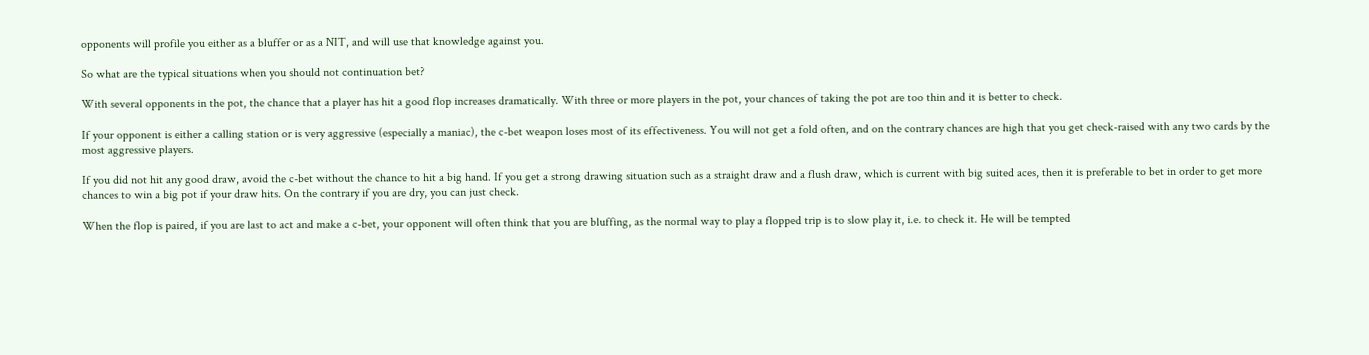opponents will profile you either as a bluffer or as a NIT, and will use that knowledge against you.

So what are the typical situations when you should not continuation bet?

With several opponents in the pot, the chance that a player has hit a good flop increases dramatically. With three or more players in the pot, your chances of taking the pot are too thin and it is better to check.

If your opponent is either a calling station or is very aggressive (especially a maniac), the c-bet weapon loses most of its effectiveness. You will not get a fold often, and on the contrary chances are high that you get check-raised with any two cards by the most aggressive players.

If you did not hit any good draw, avoid the c-bet without the chance to hit a big hand. If you get a strong drawing situation such as a straight draw and a flush draw, which is current with big suited aces, then it is preferable to bet in order to get more chances to win a big pot if your draw hits. On the contrary if you are dry, you can just check.

When the flop is paired, if you are last to act and make a c-bet, your opponent will often think that you are bluffing, as the normal way to play a flopped trip is to slow play it, i.e. to check it. He will be tempted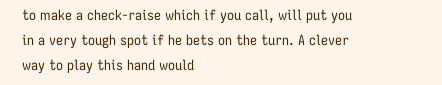to make a check-raise which if you call, will put you in a very tough spot if he bets on the turn. A clever way to play this hand would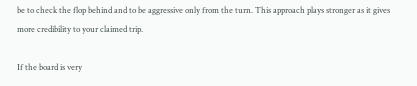be to check the flop behind and to be aggressive only from the turn. This approach plays stronger as it gives more credibility to your claimed trip.

If the board is very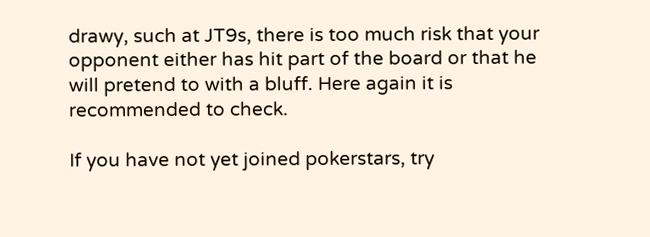drawy, such at JT9s, there is too much risk that your opponent either has hit part of the board or that he will pretend to with a bluff. Here again it is recommended to check.

If you have not yet joined pokerstars, try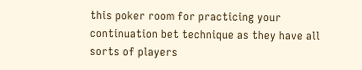this poker room for practicing your continuation bet technique as they have all sorts of players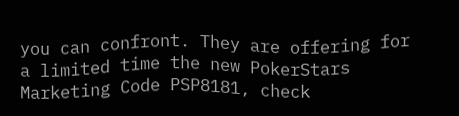you can confront. They are offering for a limited time the new PokerStars Marketing Code PSP8181, check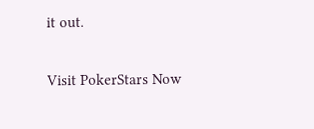it out.


Visit PokerStars Now